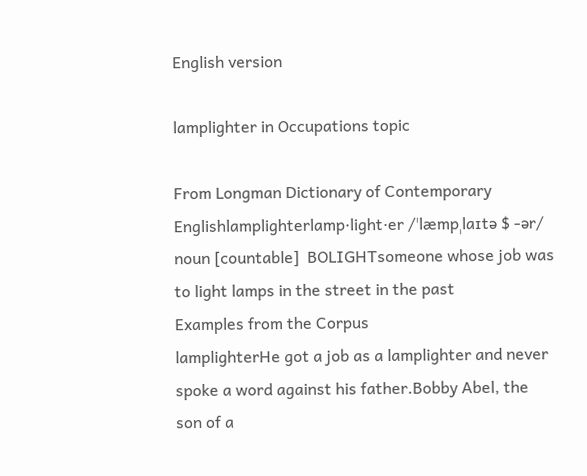English version

lamplighter in Occupations topic

From Longman Dictionary of Contemporary Englishlamplighterlamp‧light‧er /ˈlæmpˌlaɪtə $ -ər/ noun [countable]  BOLIGHTsomeone whose job was to light lamps in the street in the past
Examples from the Corpus
lamplighterHe got a job as a lamplighter and never spoke a word against his father.Bobby Abel, the son of a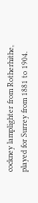cockney lamplighter from Rotherhithe, played for Surrey from 1881 to 1904.